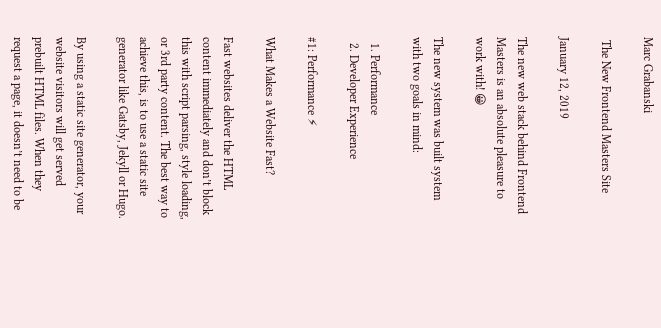Marc Grabanski

 The New Frontend Masters Site

January 12, 2019

The new web stack behind Frontend Masters is an absolute pleasure to work with! 😀

The new system was built system with two goals in mind:

  1. Performance
  2. Developer Experience

#1: Performance ⚡

What Makes a Website Fast?

Fast websites deliver the HTML content immediately and don’t block this with script parsing, style loading, or 3rd party content. The best way to achieve this, is to use a static site generator like Gatsby, Jekyll or Hugo.

By using a static site generator, your website visitors will get served prebuilt HTML files. When they request a page, it doesn’t need to be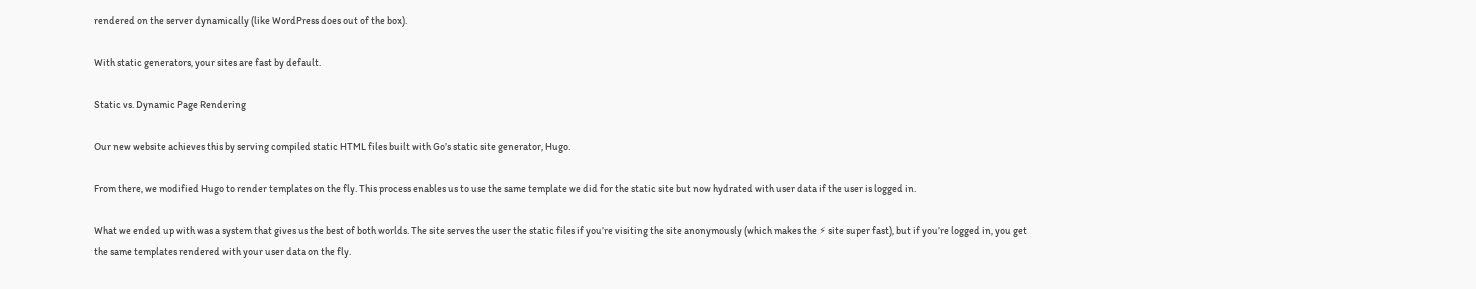rendered on the server dynamically (like WordPress does out of the box).

With static generators, your sites are fast by default.

Static vs. Dynamic Page Rendering

Our new website achieves this by serving compiled static HTML files built with Go’s static site generator, Hugo.

From there, we modified Hugo to render templates on the fly. This process enables us to use the same template we did for the static site but now hydrated with user data if the user is logged in.

What we ended up with was a system that gives us the best of both worlds. The site serves the user the static files if you’re visiting the site anonymously (which makes the ⚡ site super fast), but if you’re logged in, you get the same templates rendered with your user data on the fly.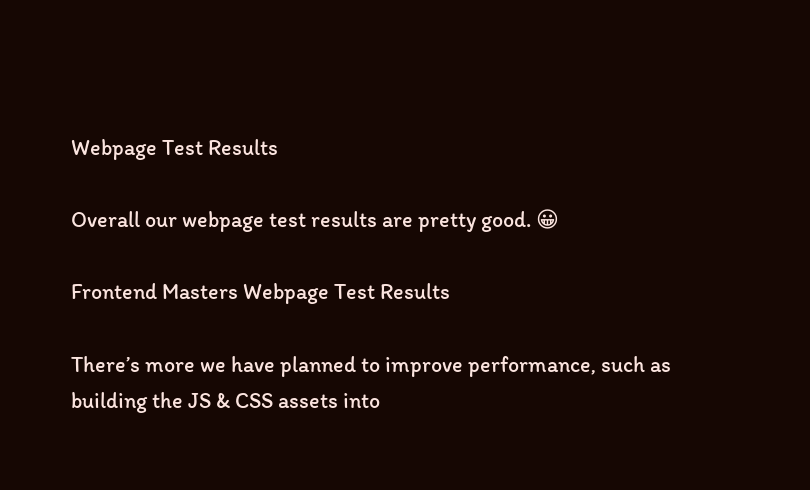Webpage Test Results

Overall our webpage test results are pretty good. 😀

Frontend Masters Webpage Test Results

There’s more we have planned to improve performance, such as building the JS & CSS assets into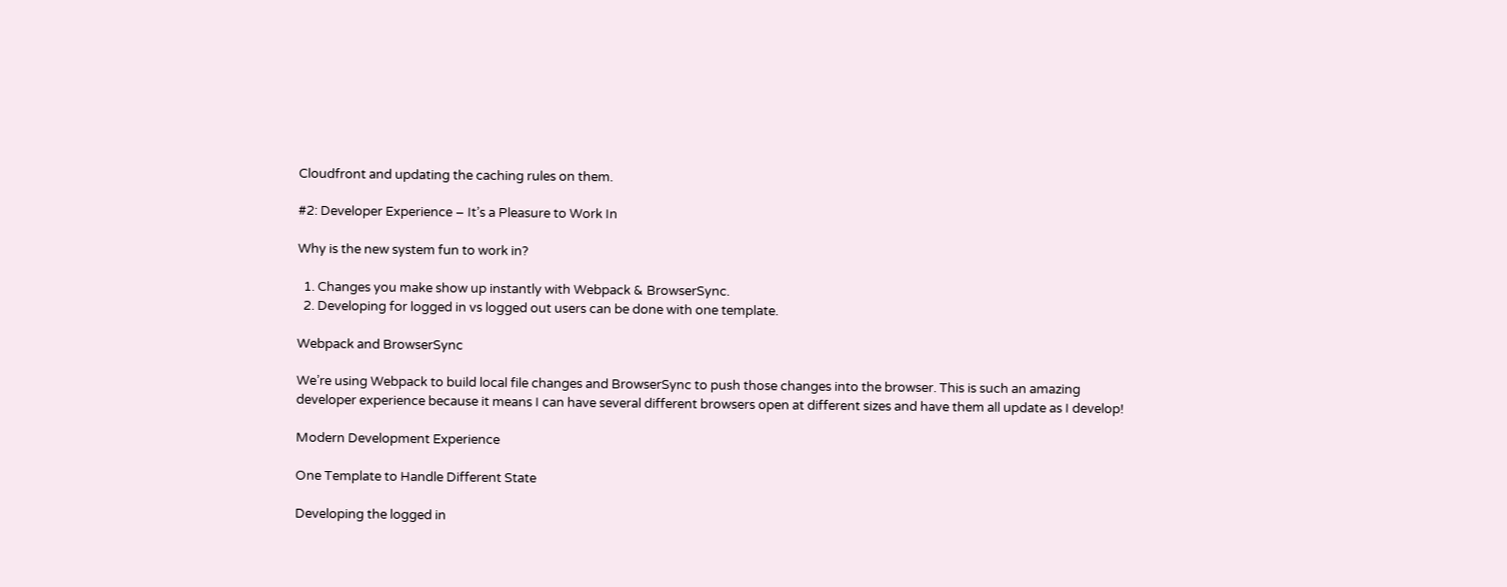Cloudfront and updating the caching rules on them.

#2: Developer Experience – It’s a Pleasure to Work In

Why is the new system fun to work in?

  1. Changes you make show up instantly with Webpack & BrowserSync.
  2. Developing for logged in vs logged out users can be done with one template.

Webpack and BrowserSync

We’re using Webpack to build local file changes and BrowserSync to push those changes into the browser. This is such an amazing developer experience because it means I can have several different browsers open at different sizes and have them all update as I develop!

Modern Development Experience

One Template to Handle Different State

Developing the logged in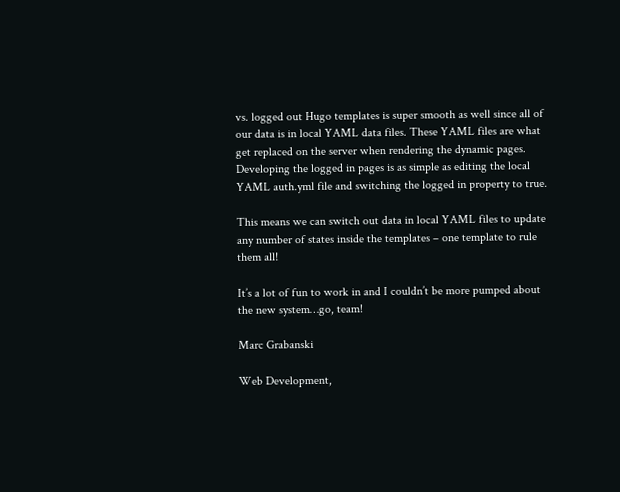vs. logged out Hugo templates is super smooth as well since all of our data is in local YAML data files. These YAML files are what get replaced on the server when rendering the dynamic pages. Developing the logged in pages is as simple as editing the local YAML auth.yml file and switching the logged in property to true.

This means we can switch out data in local YAML files to update any number of states inside the templates – one template to rule them all!

It’s a lot of fun to work in and I couldn’t be more pumped about the new system…go, team!

Marc Grabanski

Web Development,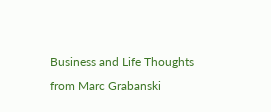Business and Life Thoughts from Marc Grabanski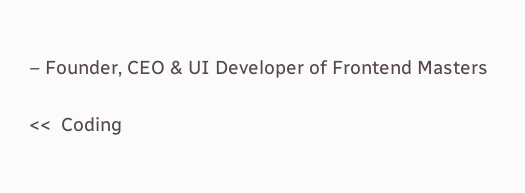– Founder, CEO & UI Developer of Frontend Masters

<<  Coding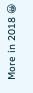More in 2018 😀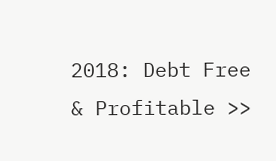2018: Debt Free & Profitable >>